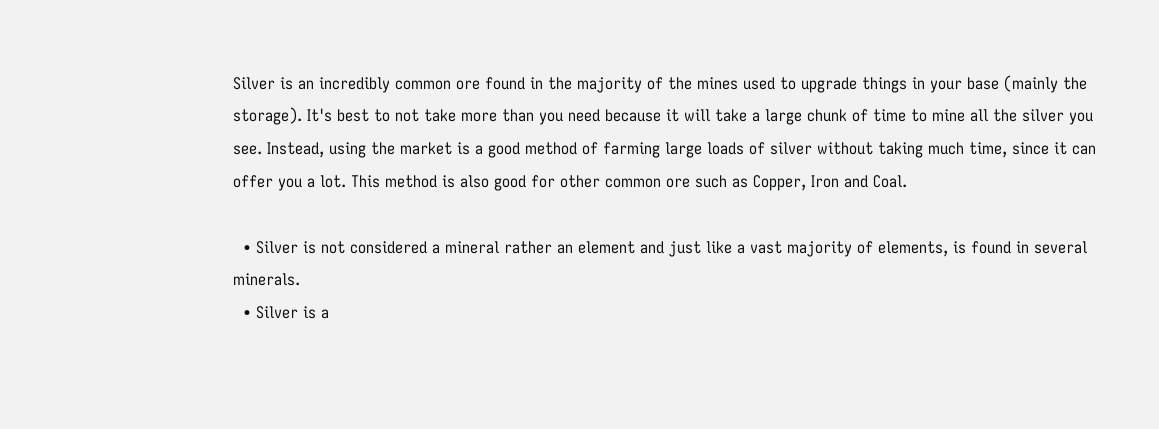Silver is an incredibly common ore found in the majority of the mines used to upgrade things in your base (mainly the storage). It's best to not take more than you need because it will take a large chunk of time to mine all the silver you see. Instead, using the market is a good method of farming large loads of silver without taking much time, since it can offer you a lot. This method is also good for other common ore such as Copper, Iron and Coal.

  • Silver is not considered a mineral rather an element and just like a vast majority of elements, is found in several minerals.
  • Silver is a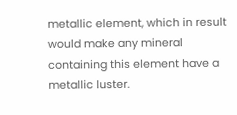metallic element, which in result would make any mineral containing this element have a metallic luster.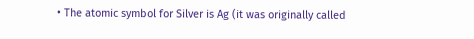• The atomic symbol for Silver is Ag (it was originally called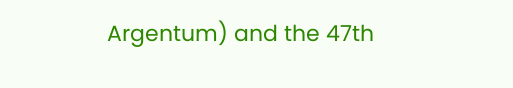Argentum) and the 47th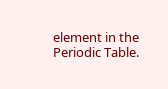element in the Periodic Table.